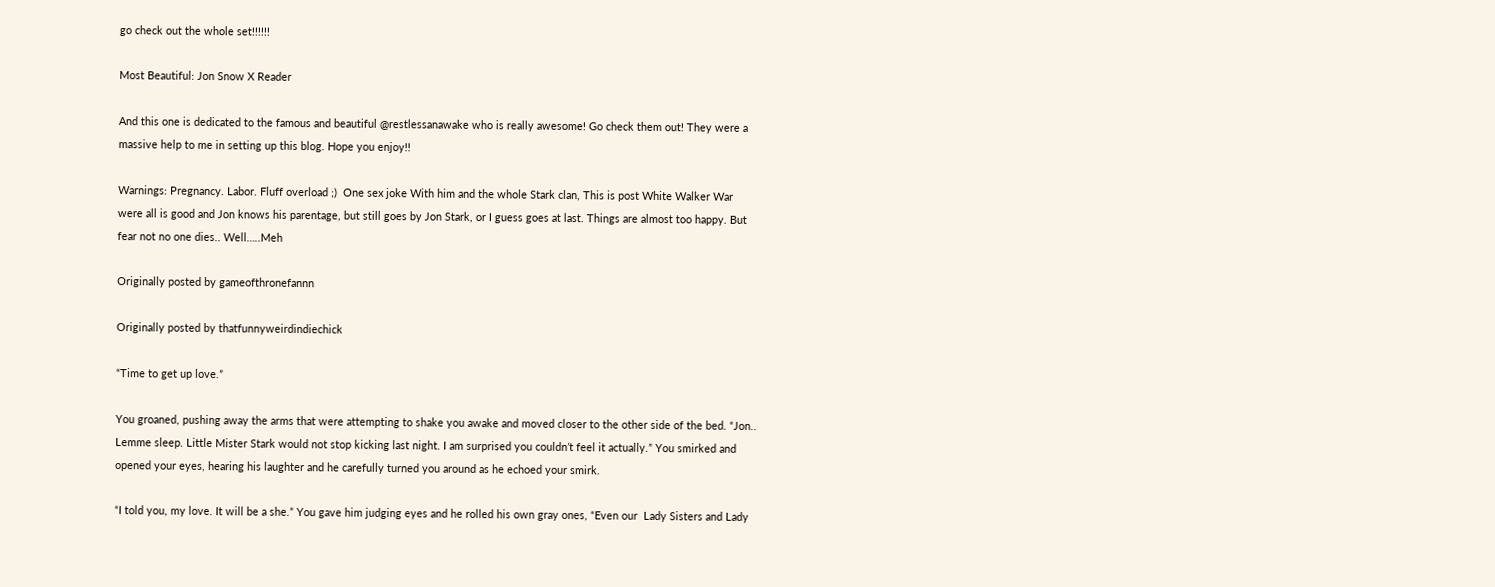go check out the whole set!!!!!!

Most Beautiful: Jon Snow X Reader

And this one is dedicated to the famous and beautiful @restlessanawake who is really awesome! Go check them out! They were a massive help to me in setting up this blog. Hope you enjoy!!

Warnings: Pregnancy. Labor. Fluff overload ;)  One sex joke With him and the whole Stark clan, This is post White Walker War were all is good and Jon knows his parentage, but still goes by Jon Stark, or I guess goes at last. Things are almost too happy. But fear not no one dies.. Well…..Meh

Originally posted by gameofthronefannn

Originally posted by thatfunnyweirdindiechick

“Time to get up love.”

You groaned, pushing away the arms that were attempting to shake you awake and moved closer to the other side of the bed. “Jon.. Lemme sleep. Little Mister Stark would not stop kicking last night. I am surprised you couldn’t feel it actually.” You smirked and opened your eyes, hearing his laughter and he carefully turned you around as he echoed your smirk.

“I told you, my love. It will be a she.” You gave him judging eyes and he rolled his own gray ones, “Even our  Lady Sisters and Lady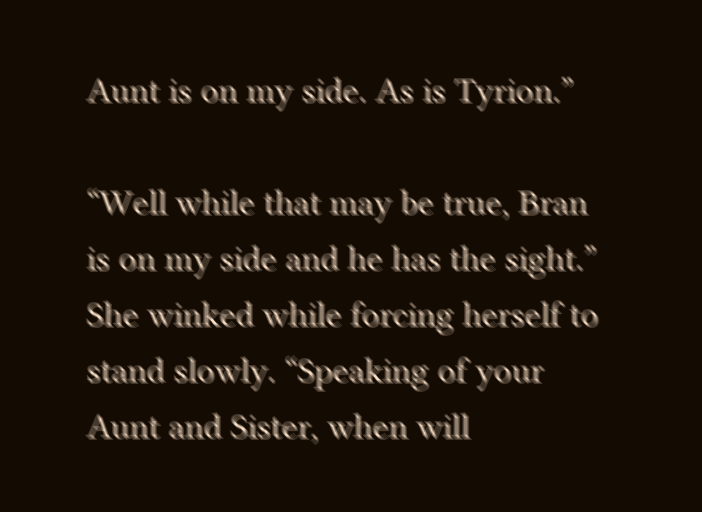Aunt is on my side. As is Tyrion.”

“Well while that may be true, Bran is on my side and he has the sight.” She winked while forcing herself to stand slowly. “Speaking of your Aunt and Sister, when will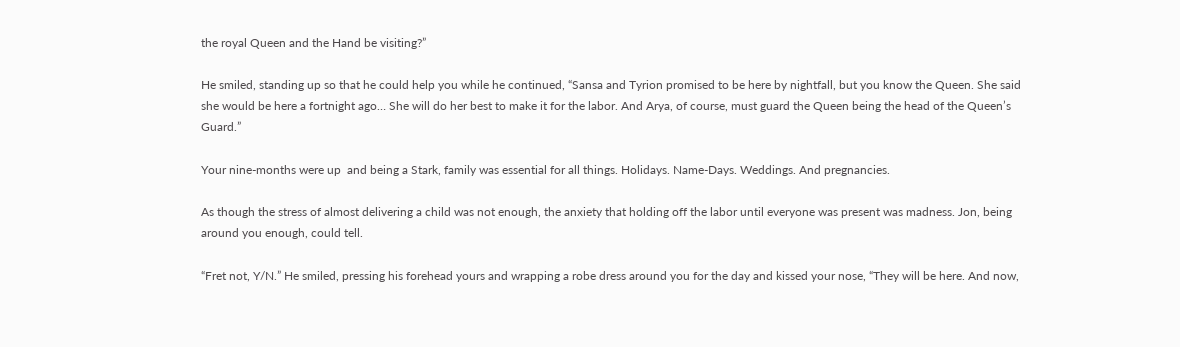the royal Queen and the Hand be visiting?”

He smiled, standing up so that he could help you while he continued, “Sansa and Tyrion promised to be here by nightfall, but you know the Queen. She said she would be here a fortnight ago… She will do her best to make it for the labor. And Arya, of course, must guard the Queen being the head of the Queen’s Guard.”

Your nine-months were up  and being a Stark, family was essential for all things. Holidays. Name-Days. Weddings. And pregnancies.

As though the stress of almost delivering a child was not enough, the anxiety that holding off the labor until everyone was present was madness. Jon, being around you enough, could tell.

“Fret not, Y/N.” He smiled, pressing his forehead yours and wrapping a robe dress around you for the day and kissed your nose, “They will be here. And now,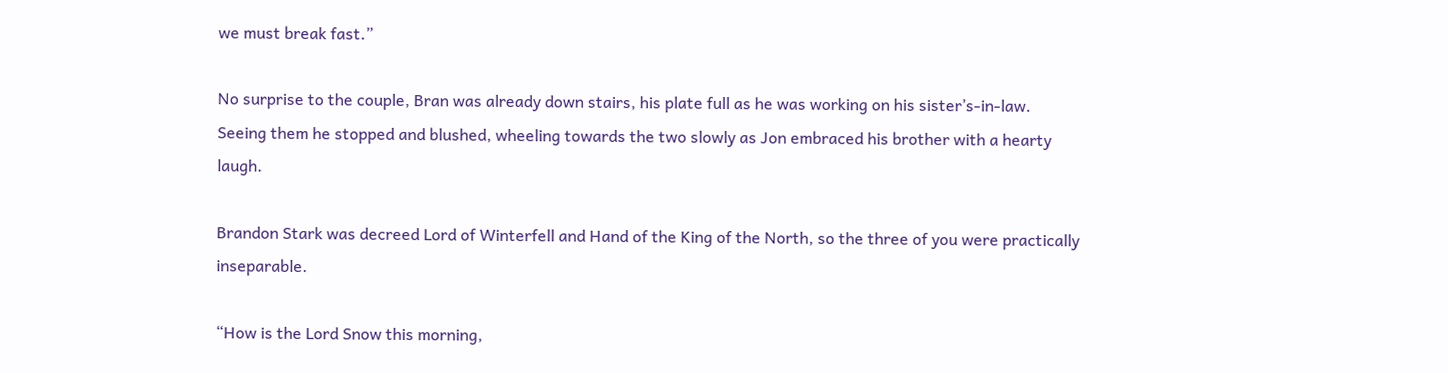we must break fast.”

No surprise to the couple, Bran was already down stairs, his plate full as he was working on his sister’s-in-law. Seeing them he stopped and blushed, wheeling towards the two slowly as Jon embraced his brother with a hearty laugh.

Brandon Stark was decreed Lord of Winterfell and Hand of the King of the North, so the three of you were practically inseparable.

“How is the Lord Snow this morning,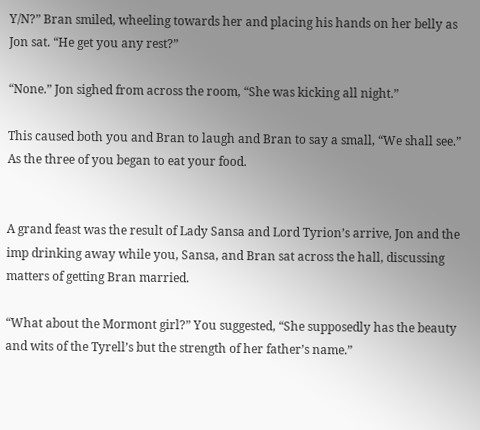Y/N?” Bran smiled, wheeling towards her and placing his hands on her belly as Jon sat. “He get you any rest?”

“None.” Jon sighed from across the room, “She was kicking all night.”

This caused both you and Bran to laugh and Bran to say a small, “We shall see.” As the three of you began to eat your food.


A grand feast was the result of Lady Sansa and Lord Tyrion’s arrive, Jon and the imp drinking away while you, Sansa, and Bran sat across the hall, discussing matters of getting Bran married.

“What about the Mormont girl?” You suggested, “She supposedly has the beauty and wits of the Tyrell’s but the strength of her father’s name.”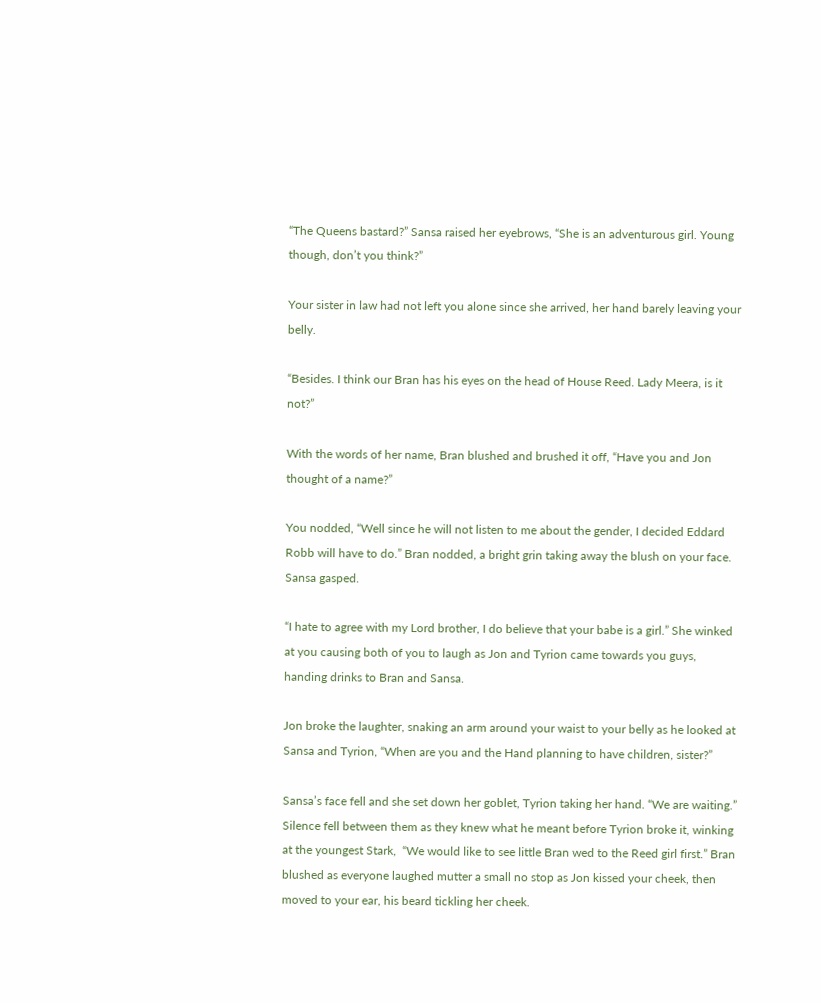“The Queens bastard?” Sansa raised her eyebrows, “She is an adventurous girl. Young though, don’t you think?”

Your sister in law had not left you alone since she arrived, her hand barely leaving your belly.

“Besides. I think our Bran has his eyes on the head of House Reed. Lady Meera, is it not?”

With the words of her name, Bran blushed and brushed it off, “Have you and Jon thought of a name?”

You nodded, “Well since he will not listen to me about the gender, I decided Eddard Robb will have to do.” Bran nodded, a bright grin taking away the blush on your face. Sansa gasped.

“I hate to agree with my Lord brother, I do believe that your babe is a girl.” She winked at you causing both of you to laugh as Jon and Tyrion came towards you guys, handing drinks to Bran and Sansa.

Jon broke the laughter, snaking an arm around your waist to your belly as he looked at Sansa and Tyrion, “When are you and the Hand planning to have children, sister?”

Sansa’s face fell and she set down her goblet, Tyrion taking her hand. “We are waiting.” Silence fell between them as they knew what he meant before Tyrion broke it, winking at the youngest Stark,  “We would like to see little Bran wed to the Reed girl first.” Bran blushed as everyone laughed mutter a small no stop as Jon kissed your cheek, then moved to your ear, his beard tickling her cheek.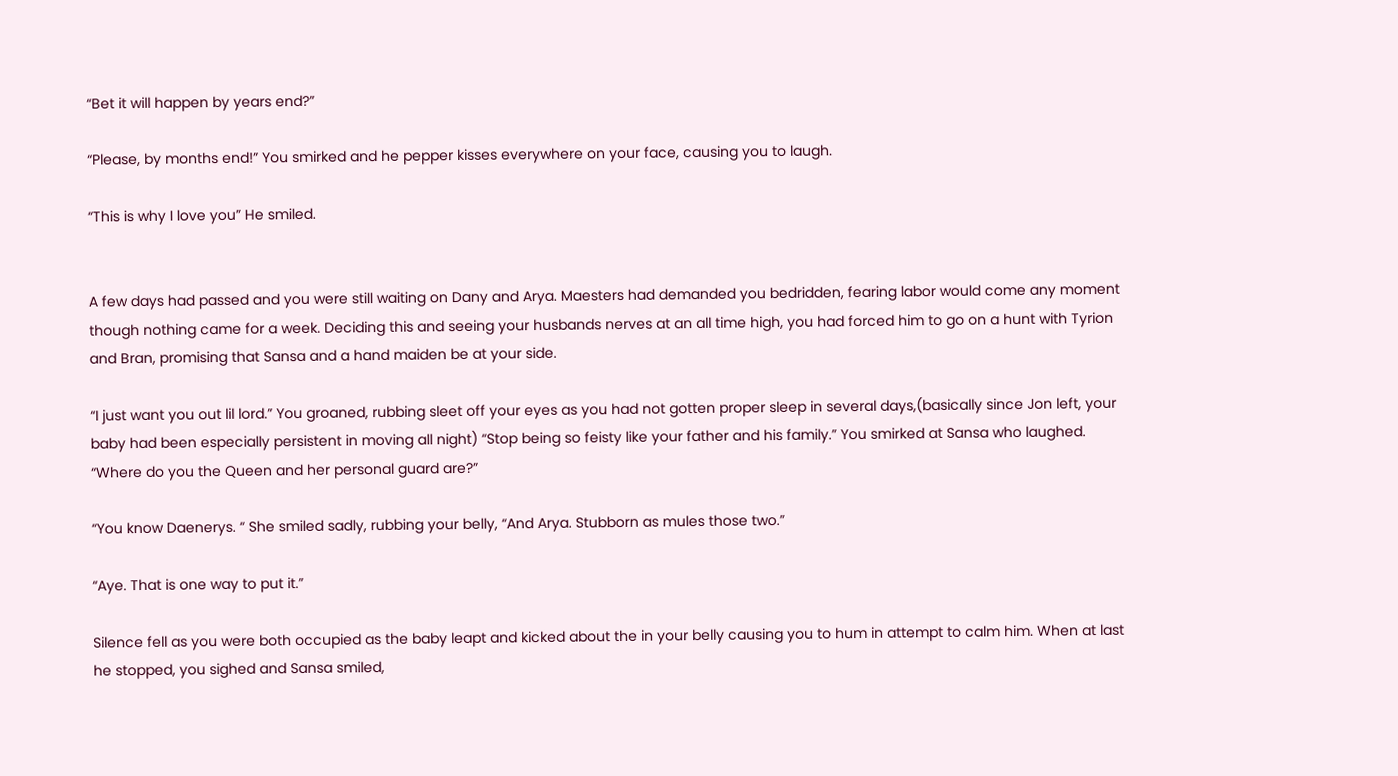“Bet it will happen by years end?”

“Please, by months end!” You smirked and he pepper kisses everywhere on your face, causing you to laugh.

“This is why I love you” He smiled.


A few days had passed and you were still waiting on Dany and Arya. Maesters had demanded you bedridden, fearing labor would come any moment though nothing came for a week. Deciding this and seeing your husbands nerves at an all time high, you had forced him to go on a hunt with Tyrion and Bran, promising that Sansa and a hand maiden be at your side.

“I just want you out lil lord.” You groaned, rubbing sleet off your eyes as you had not gotten proper sleep in several days,(basically since Jon left, your baby had been especially persistent in moving all night) “Stop being so feisty like your father and his family.” You smirked at Sansa who laughed. “Where do you the Queen and her personal guard are?”

“You know Daenerys. “ She smiled sadly, rubbing your belly, “And Arya. Stubborn as mules those two.”

“Aye. That is one way to put it.”

Silence fell as you were both occupied as the baby leapt and kicked about the in your belly causing you to hum in attempt to calm him. When at last he stopped, you sighed and Sansa smiled,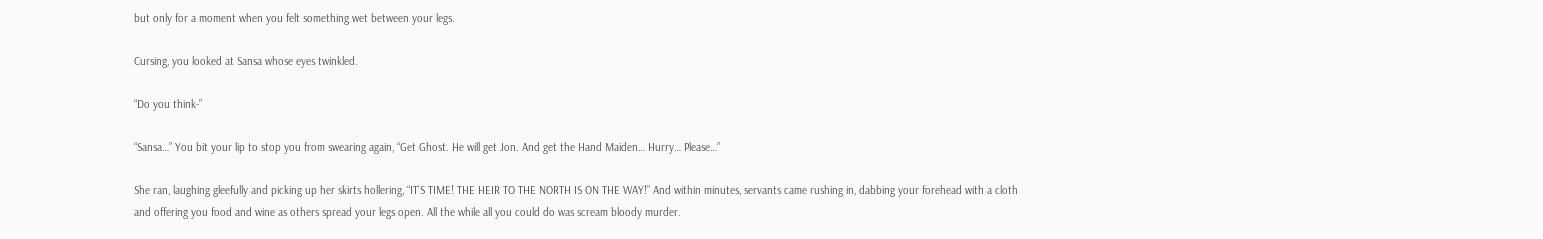but only for a moment when you felt something wet between your legs.

Cursing, you looked at Sansa whose eyes twinkled.

“Do you think-”

“Sansa…” You bit your lip to stop you from swearing again, “Get Ghost. He will get Jon. And get the Hand Maiden… Hurry… Please…”

She ran, laughing gleefully and picking up her skirts hollering, “IT’S TIME! THE HEIR TO THE NORTH IS ON THE WAY!” And within minutes, servants came rushing in, dabbing your forehead with a cloth and offering you food and wine as others spread your legs open. All the while all you could do was scream bloody murder.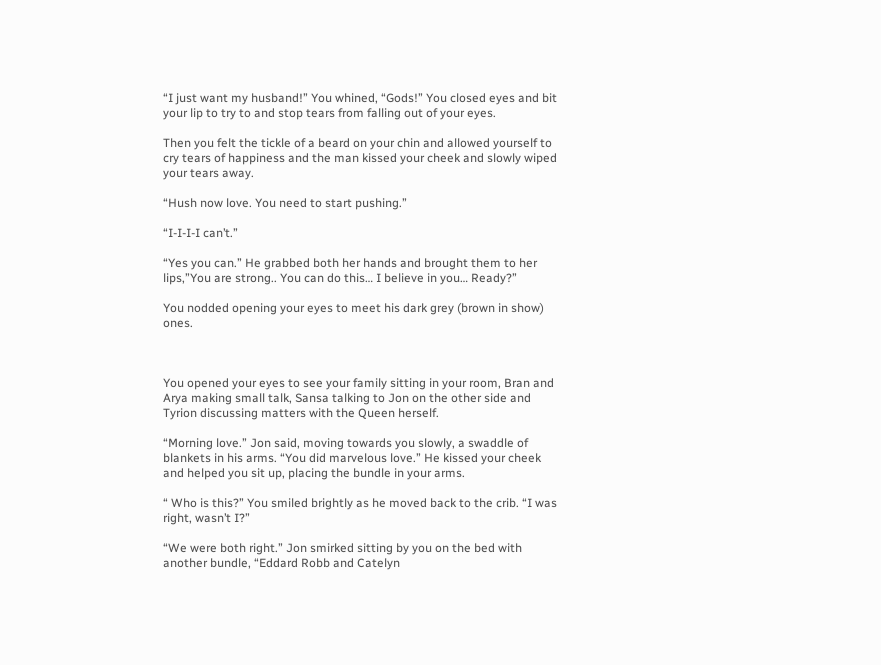“I just want my husband!” You whined, “Gods!” You closed eyes and bit your lip to try to and stop tears from falling out of your eyes.

Then you felt the tickle of a beard on your chin and allowed yourself to cry tears of happiness and the man kissed your cheek and slowly wiped your tears away.

“Hush now love. You need to start pushing.”

“I-I-I-I can’t.”

“Yes you can.” He grabbed both her hands and brought them to her lips,”You are strong.. You can do this… I believe in you… Ready?”

You nodded opening your eyes to meet his dark grey (brown in show) ones.



You opened your eyes to see your family sitting in your room, Bran and Arya making small talk, Sansa talking to Jon on the other side and Tyrion discussing matters with the Queen herself.

“Morning love.” Jon said, moving towards you slowly, a swaddle of blankets in his arms. “You did marvelous love.” He kissed your cheek and helped you sit up, placing the bundle in your arms.

“ Who is this?” You smiled brightly as he moved back to the crib. “I was right, wasn’t I?”

“We were both right.” Jon smirked sitting by you on the bed with another bundle, “Eddard Robb and Catelyn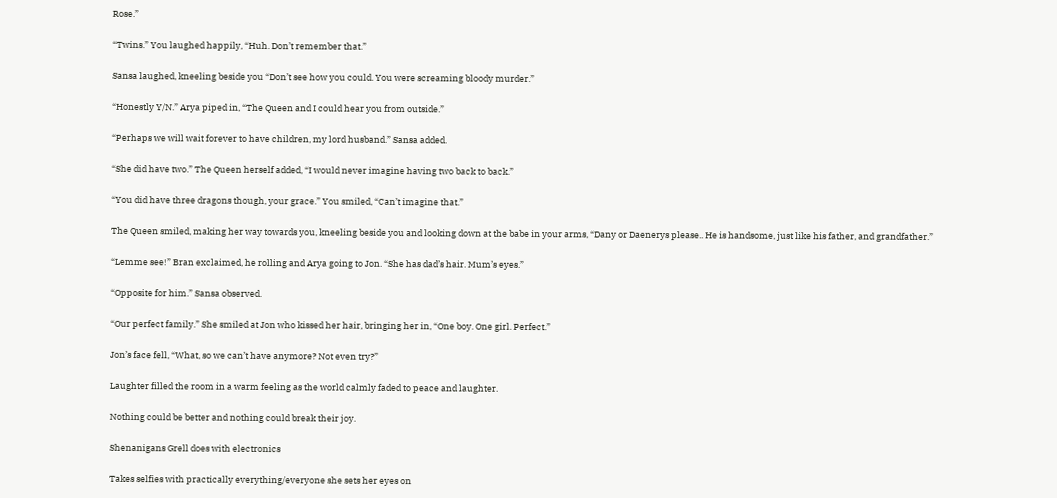Rose.”

“Twins.” You laughed happily, “Huh. Don’t remember that.”

Sansa laughed, kneeling beside you “Don’t see how you could. You were screaming bloody murder.”

“Honestly Y/N.” Arya piped in, “The Queen and I could hear you from outside.”

“Perhaps we will wait forever to have children, my lord husband.” Sansa added.

“She did have two.” The Queen herself added, “I would never imagine having two back to back.”

“You did have three dragons though, your grace.” You smiled, “Can’t imagine that.”

The Queen smiled, making her way towards you, kneeling beside you and looking down at the babe in your arms, “Dany or Daenerys please.. He is handsome, just like his father, and grandfather.”

“Lemme see!” Bran exclaimed, he rolling and Arya going to Jon. “She has dad’s hair. Mum’s eyes.”

“Opposite for him.” Sansa observed.

“Our perfect family.” She smiled at Jon who kissed her hair, bringing her in, “One boy. One girl. Perfect.”

Jon’s face fell, “What, so we can’t have anymore? Not even try?”

Laughter filled the room in a warm feeling as the world calmly faded to peace and laughter.

Nothing could be better and nothing could break their joy.

Shenanigans Grell does with electronics

Takes selfies with practically everything/everyone she sets her eyes on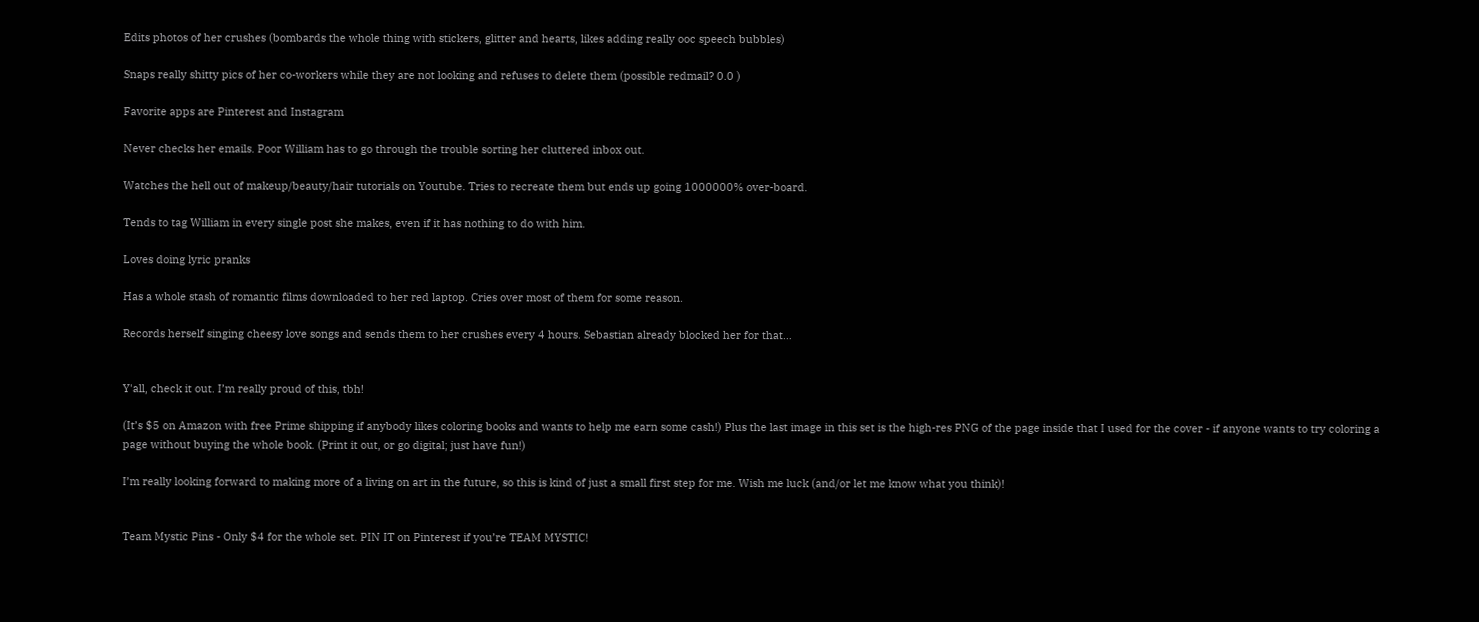Edits photos of her crushes (bombards the whole thing with stickers, glitter and hearts, likes adding really ooc speech bubbles)

Snaps really shitty pics of her co-workers while they are not looking and refuses to delete them (possible redmail? 0.0 )

Favorite apps are Pinterest and Instagram

Never checks her emails. Poor William has to go through the trouble sorting her cluttered inbox out.

Watches the hell out of makeup/beauty/hair tutorials on Youtube. Tries to recreate them but ends up going 1000000% over-board.

Tends to tag William in every single post she makes, even if it has nothing to do with him.

Loves doing lyric pranks

Has a whole stash of romantic films downloaded to her red laptop. Cries over most of them for some reason.

Records herself singing cheesy love songs and sends them to her crushes every 4 hours. Sebastian already blocked her for that…


Y'all, check it out. I’m really proud of this, tbh!

(It’s $5 on Amazon with free Prime shipping if anybody likes coloring books and wants to help me earn some cash!) Plus the last image in this set is the high-res PNG of the page inside that I used for the cover - if anyone wants to try coloring a page without buying the whole book. (Print it out, or go digital; just have fun!)

I’m really looking forward to making more of a living on art in the future, so this is kind of just a small first step for me. Wish me luck (and/or let me know what you think)!


Team Mystic Pins - Only $4 for the whole set. PIN IT on Pinterest if you’re TEAM MYSTIC!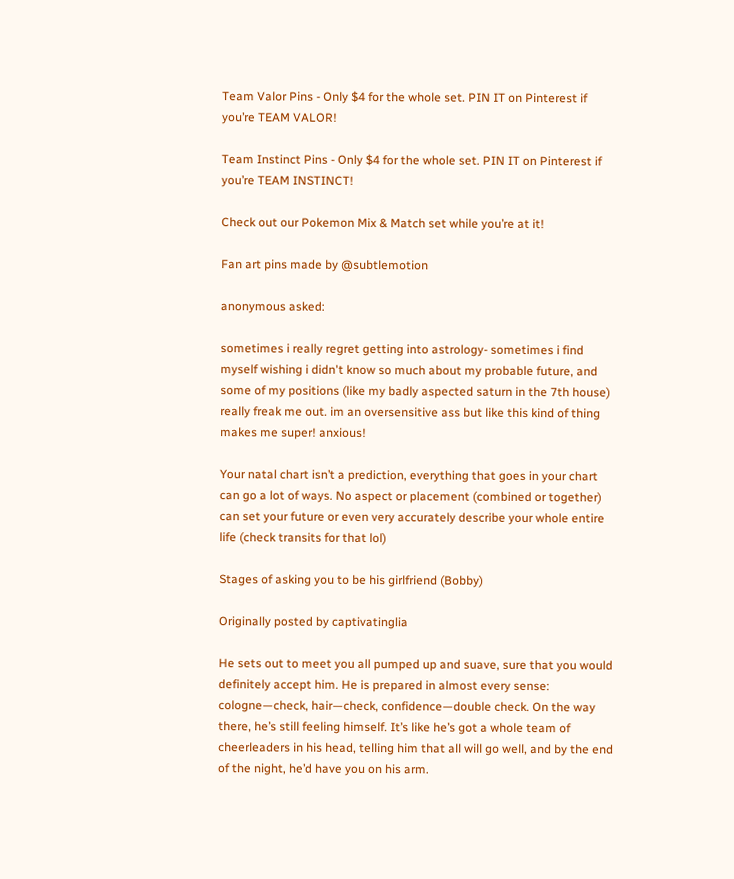Team Valor Pins - Only $4 for the whole set. PIN IT on Pinterest if you’re TEAM VALOR!

Team Instinct Pins - Only $4 for the whole set. PIN IT on Pinterest if you’re TEAM INSTINCT!

Check out our Pokemon Mix & Match set while you’re at it!

Fan art pins made by @subtlemotion

anonymous asked:

sometimes i really regret getting into astrology- sometimes i find myself wishing i didn't know so much about my probable future, and some of my positions (like my badly aspected saturn in the 7th house) really freak me out. im an oversensitive ass but like this kind of thing makes me super! anxious!

Your natal chart isn’t a prediction, everything that goes in your chart can go a lot of ways. No aspect or placement (combined or together) can set your future or even very accurately describe your whole entire life (check transits for that lol)

Stages of asking you to be his girlfriend (Bobby)

Originally posted by captivatinglia

He sets out to meet you all pumped up and suave, sure that you would definitely accept him. He is prepared in almost every sense: cologne—check, hair—check, confidence—double check. On the way there, he’s still feeling himself. It’s like he’s got a whole team of cheerleaders in his head, telling him that all will go well, and by the end of the night, he’d have you on his arm.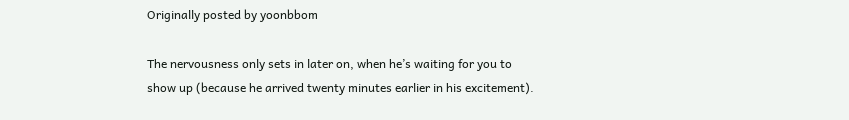Originally posted by yoonbbom

The nervousness only sets in later on, when he’s waiting for you to show up (because he arrived twenty minutes earlier in his excitement).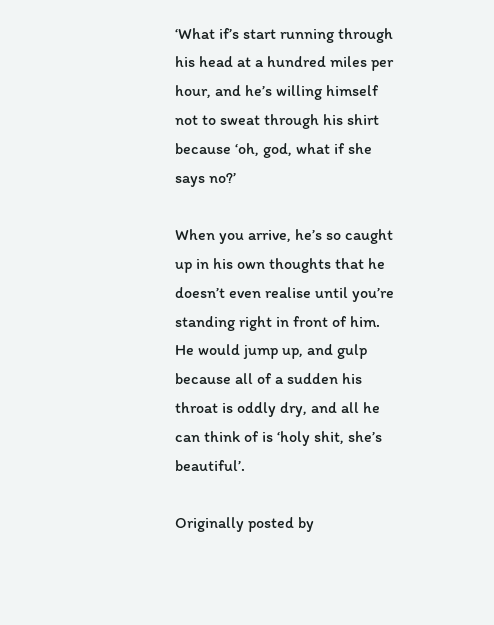‘What if’s start running through his head at a hundred miles per hour, and he’s willing himself not to sweat through his shirt because ‘oh, god, what if she says no?’

When you arrive, he’s so caught up in his own thoughts that he doesn’t even realise until you’re standing right in front of him. He would jump up, and gulp because all of a sudden his throat is oddly dry, and all he can think of is ‘holy shit, she’s beautiful’.

Originally posted by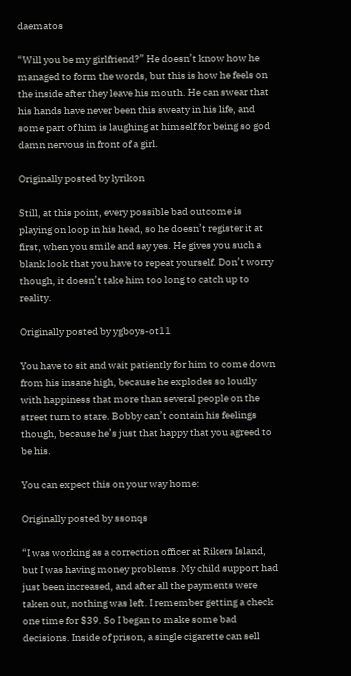daematos

“Will you be my girlfriend?” He doesn’t know how he managed to form the words, but this is how he feels on the inside after they leave his mouth. He can swear that his hands have never been this sweaty in his life, and some part of him is laughing at himself for being so god damn nervous in front of a girl.

Originally posted by lyrikon

Still, at this point, every possible bad outcome is playing on loop in his head, so he doesn’t register it at first, when you smile and say yes. He gives you such a blank look that you have to repeat yourself. Don’t worry though, it doesn’t take him too long to catch up to reality.

Originally posted by ygboys-ot11

You have to sit and wait patiently for him to come down from his insane high, because he explodes so loudly with happiness that more than several people on the street turn to stare. Bobby can’t contain his feelings though, because he’s just that happy that you agreed to be his.

You can expect this on your way home:

Originally posted by ssonqs

“I was working as a correction officer at Rikers Island, but I was having money problems. My child support had just been increased, and after all the payments were taken out, nothing was left. I remember getting a check one time for $39. So I began to make some bad decisions. Inside of prison, a single cigarette can sell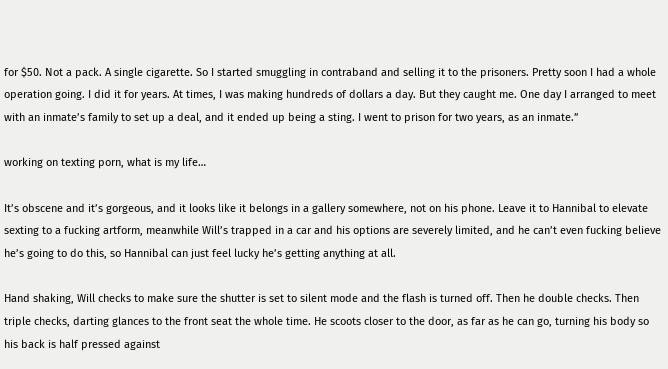for $50. Not a pack. A single cigarette. So I started smuggling in contraband and selling it to the prisoners. Pretty soon I had a whole operation going. I did it for years. At times, I was making hundreds of dollars a day. But they caught me. One day I arranged to meet with an inmate’s family to set up a deal, and it ended up being a sting. I went to prison for two years, as an inmate.”

working on texting porn, what is my life…

It’s obscene and it’s gorgeous, and it looks like it belongs in a gallery somewhere, not on his phone. Leave it to Hannibal to elevate sexting to a fucking artform, meanwhile Will’s trapped in a car and his options are severely limited, and he can’t even fucking believe he’s going to do this, so Hannibal can just feel lucky he’s getting anything at all.

Hand shaking, Will checks to make sure the shutter is set to silent mode and the flash is turned off. Then he double checks. Then triple checks, darting glances to the front seat the whole time. He scoots closer to the door, as far as he can go, turning his body so his back is half pressed against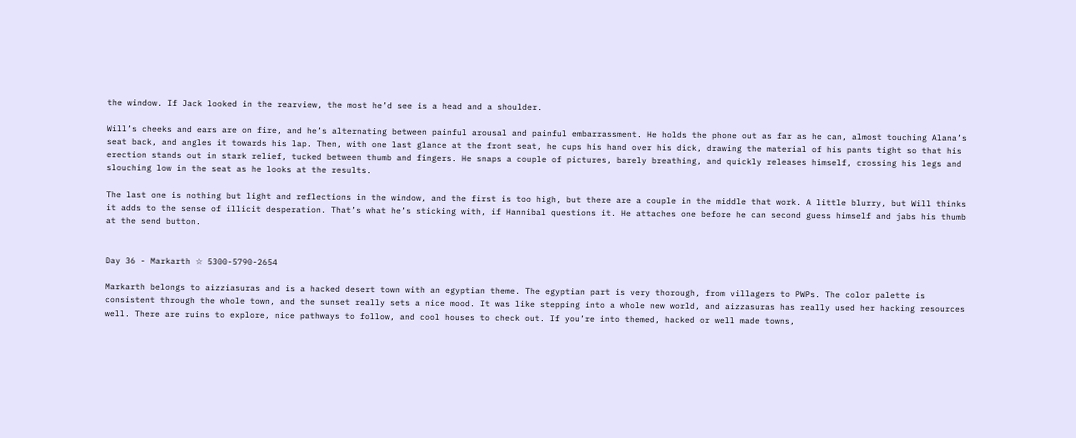the window. If Jack looked in the rearview, the most he’d see is a head and a shoulder.

Will’s cheeks and ears are on fire, and he’s alternating between painful arousal and painful embarrassment. He holds the phone out as far as he can, almost touching Alana’s seat back, and angles it towards his lap. Then, with one last glance at the front seat, he cups his hand over his dick, drawing the material of his pants tight so that his erection stands out in stark relief, tucked between thumb and fingers. He snaps a couple of pictures, barely breathing, and quickly releases himself, crossing his legs and slouching low in the seat as he looks at the results.

The last one is nothing but light and reflections in the window, and the first is too high, but there are a couple in the middle that work. A little blurry, but Will thinks it adds to the sense of illicit desperation. That’s what he’s sticking with, if Hannibal questions it. He attaches one before he can second guess himself and jabs his thumb at the send button.


Day 36 - Markarth ☆ 5300-5790-2654

Markarth belongs to aizziasuras and is a hacked desert town with an egyptian theme. The egyptian part is very thorough, from villagers to PWPs. The color palette is consistent through the whole town, and the sunset really sets a nice mood. It was like stepping into a whole new world, and aizzasuras has really used her hacking resources well. There are ruins to explore, nice pathways to follow, and cool houses to check out. If you’re into themed, hacked or well made towns,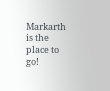Markarth is the place to go!